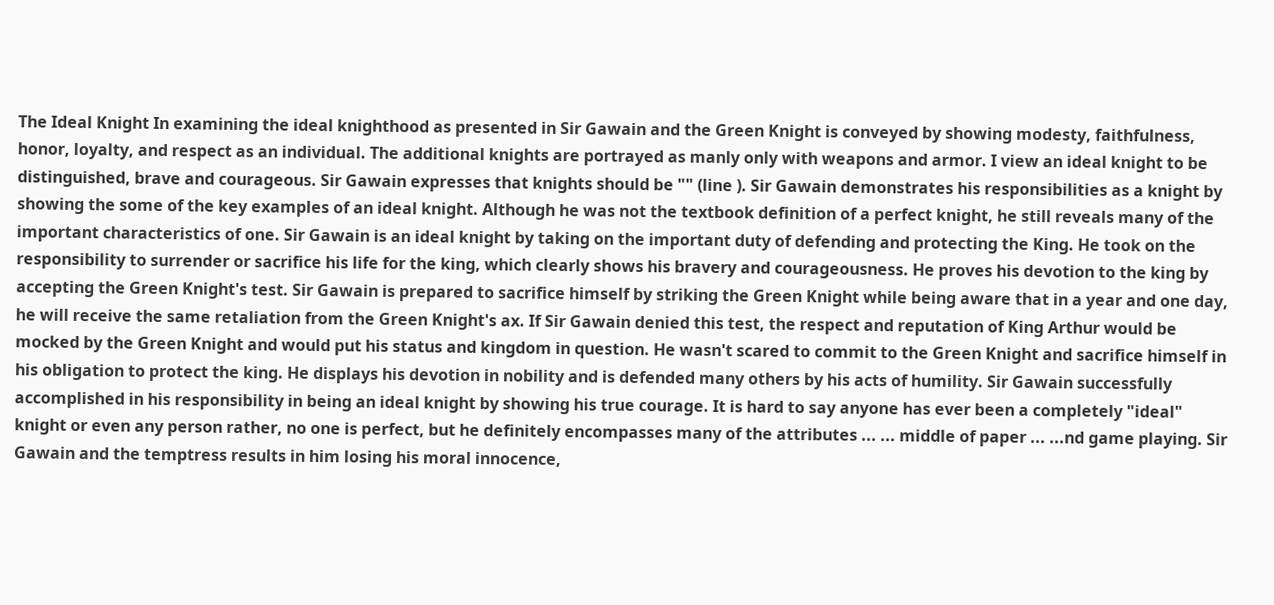The Ideal Knight In examining the ideal knighthood as presented in Sir Gawain and the Green Knight is conveyed by showing modesty, faithfulness, honor, loyalty, and respect as an individual. The additional knights are portrayed as manly only with weapons and armor. I view an ideal knight to be distinguished, brave and courageous. Sir Gawain expresses that knights should be "" (line ). Sir Gawain demonstrates his responsibilities as a knight by showing the some of the key examples of an ideal knight. Although he was not the textbook definition of a perfect knight, he still reveals many of the important characteristics of one. Sir Gawain is an ideal knight by taking on the important duty of defending and protecting the King. He took on the responsibility to surrender or sacrifice his life for the king, which clearly shows his bravery and courageousness. He proves his devotion to the king by accepting the Green Knight's test. Sir Gawain is prepared to sacrifice himself by striking the Green Knight while being aware that in a year and one day, he will receive the same retaliation from the Green Knight's ax. If Sir Gawain denied this test, the respect and reputation of King Arthur would be mocked by the Green Knight and would put his status and kingdom in question. He wasn't scared to commit to the Green Knight and sacrifice himself in his obligation to protect the king. He displays his devotion in nobility and is defended many others by his acts of humility. Sir Gawain successfully accomplished in his responsibility in being an ideal knight by showing his true courage. It is hard to say anyone has ever been a completely "ideal" knight or even any person rather, no one is perfect, but he definitely encompasses many of the attributes ... ... middle of paper ... ...nd game playing. Sir Gawain and the temptress results in him losing his moral innocence,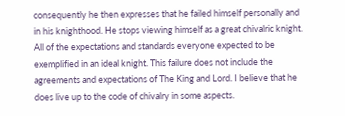consequently he then expresses that he failed himself personally and in his knighthood. He stops viewing himself as a great chivalric knight. All of the expectations and standards everyone expected to be exemplified in an ideal knight. This failure does not include the agreements and expectations of The King and Lord. I believe that he does live up to the code of chivalry in some aspects.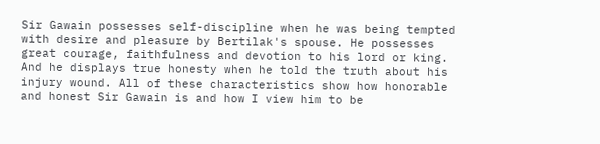Sir Gawain possesses self-discipline when he was being tempted with desire and pleasure by Bertilak's spouse. He possesses great courage, faithfulness and devotion to his lord or king. And he displays true honesty when he told the truth about his injury wound. All of these characteristics show how honorable and honest Sir Gawain is and how I view him to be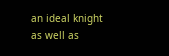an ideal knight as well as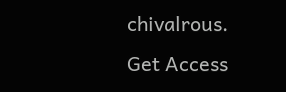chivalrous.
Get Access